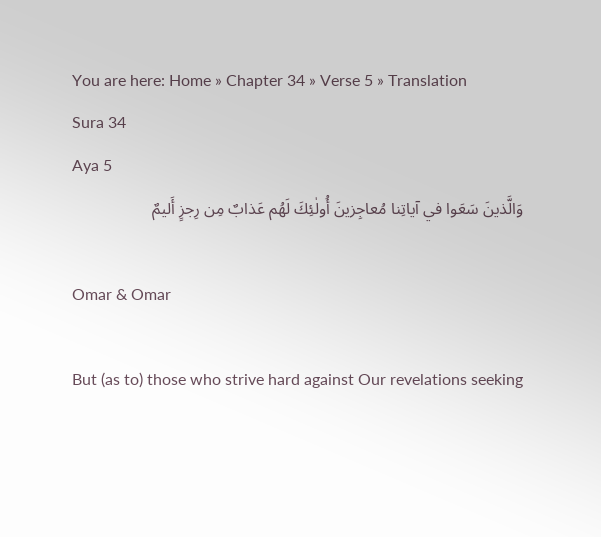You are here: Home » Chapter 34 » Verse 5 » Translation
Sura 34
Aya 5
وَالَّذينَ سَعَوا في آياتِنا مُعاجِزينَ أُولٰئِكَ لَهُم عَذابٌ مِن رِجزٍ أَليمٌ

Omar & Omar

But (as to) those who strive hard against Our revelations seeking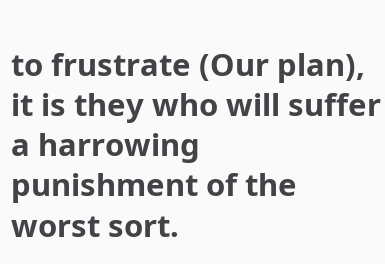to frustrate (Our plan), it is they who will suffer a harrowing punishment of the worst sort.